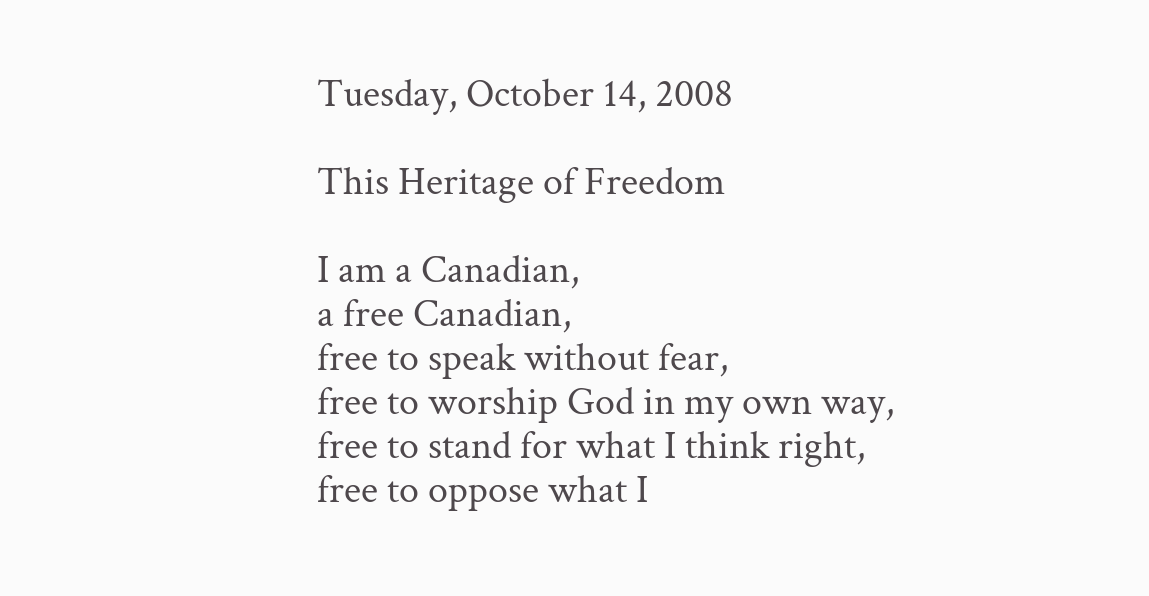Tuesday, October 14, 2008

This Heritage of Freedom

I am a Canadian,
a free Canadian,
free to speak without fear,
free to worship God in my own way,
free to stand for what I think right,
free to oppose what I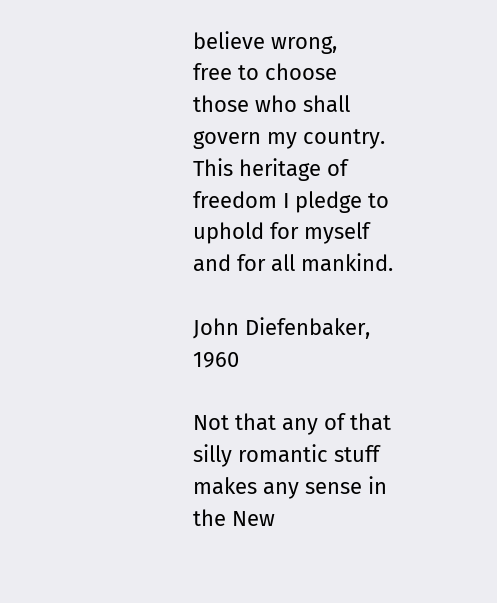believe wrong,
free to choose those who shall govern my country.
This heritage of freedom I pledge to uphold for myself and for all mankind.

John Diefenbaker, 1960

Not that any of that silly romantic stuff makes any sense in the New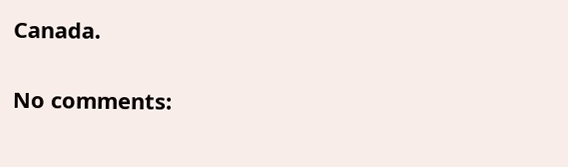Canada.

No comments: